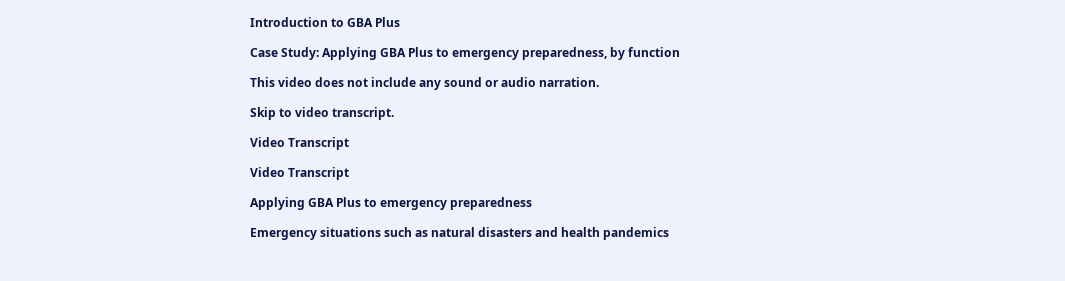Introduction to GBA Plus

Case Study: Applying GBA Plus to emergency preparedness, by function

This video does not include any sound or audio narration.

Skip to video transcript.

Video Transcript

Video Transcript

Applying GBA Plus to emergency preparedness

Emergency situations such as natural disasters and health pandemics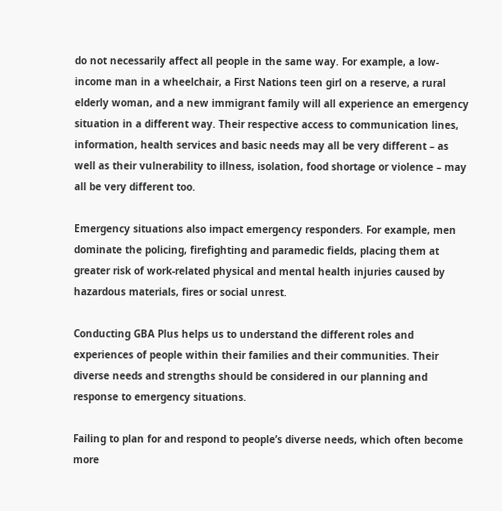do not necessarily affect all people in the same way. For example, a low-income man in a wheelchair, a First Nations teen girl on a reserve, a rural elderly woman, and a new immigrant family will all experience an emergency situation in a different way. Their respective access to communication lines, information, health services and basic needs may all be very different – as well as their vulnerability to illness, isolation, food shortage or violence – may all be very different too.

Emergency situations also impact emergency responders. For example, men dominate the policing, firefighting and paramedic fields, placing them at greater risk of work-related physical and mental health injuries caused by hazardous materials, fires or social unrest.

Conducting GBA Plus helps us to understand the different roles and experiences of people within their families and their communities. Their diverse needs and strengths should be considered in our planning and response to emergency situations.

Failing to plan for and respond to people’s diverse needs, which often become more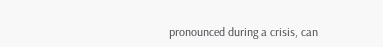pronounced during a crisis, can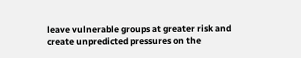leave vulnerable groups at greater risk and create unpredicted pressures on the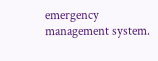emergency management system.